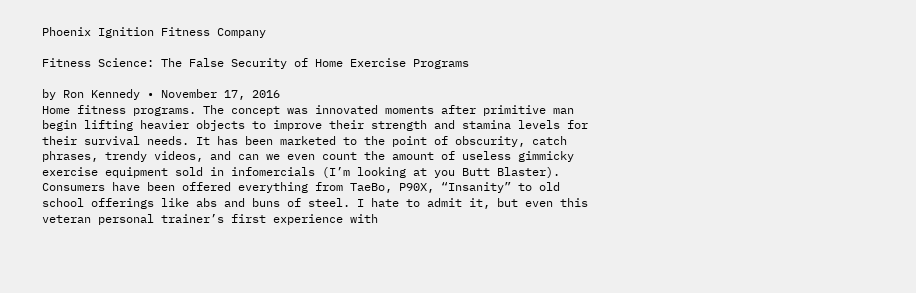Phoenix Ignition Fitness Company

Fitness Science: The False Security of Home Exercise Programs

by Ron Kennedy • November 17, 2016
Home fitness programs. The concept was innovated moments after primitive man begin lifting heavier objects to improve their strength and stamina levels for their survival needs. It has been marketed to the point of obscurity, catch phrases, trendy videos, and can we even count the amount of useless gimmicky exercise equipment sold in infomercials (I’m looking at you Butt Blaster). Consumers have been offered everything from TaeBo, P90X, “Insanity” to old school offerings like abs and buns of steel. I hate to admit it, but even this veteran personal trainer’s first experience with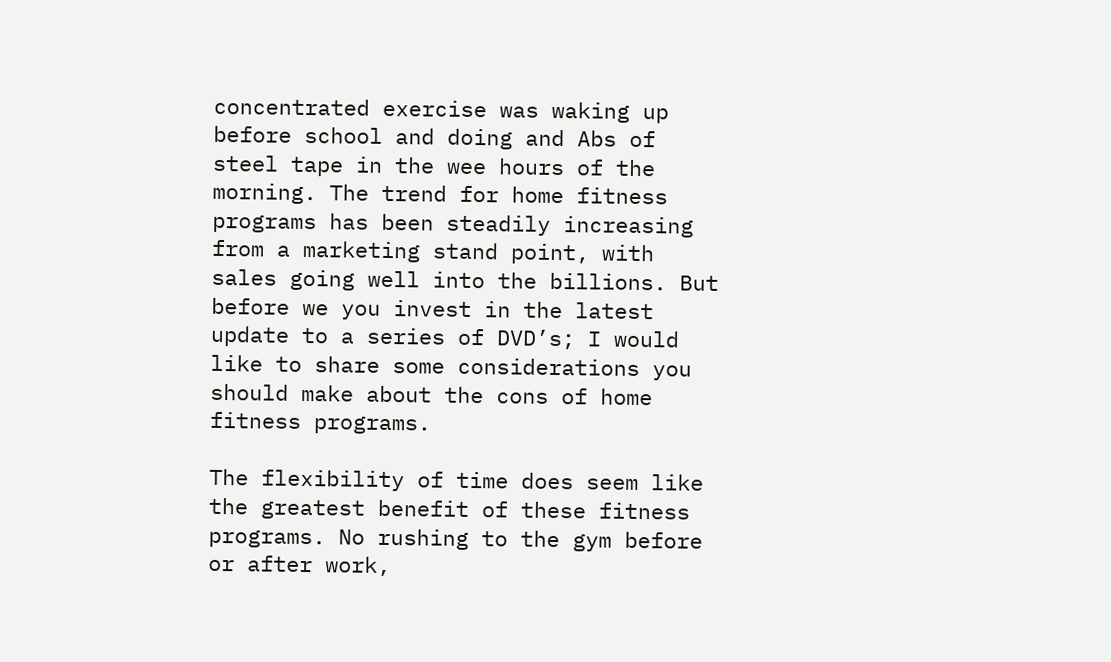concentrated exercise was waking up before school and doing and Abs of steel tape in the wee hours of the morning. The trend for home fitness programs has been steadily increasing from a marketing stand point, with sales going well into the billions. But before we you invest in the latest update to a series of DVD’s; I would like to share some considerations you should make about the cons of home fitness programs.

The flexibility of time does seem like the greatest benefit of these fitness programs. No rushing to the gym before or after work,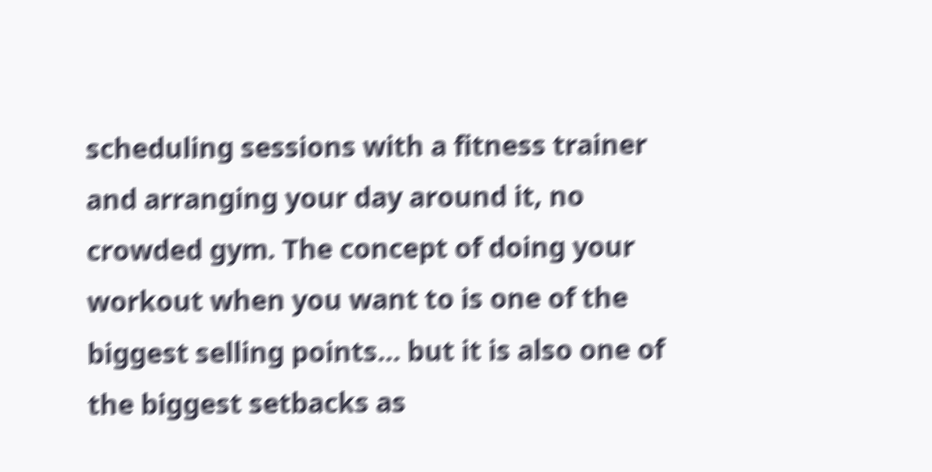scheduling sessions with a fitness trainer and arranging your day around it, no crowded gym. The concept of doing your workout when you want to is one of the biggest selling points… but it is also one of the biggest setbacks as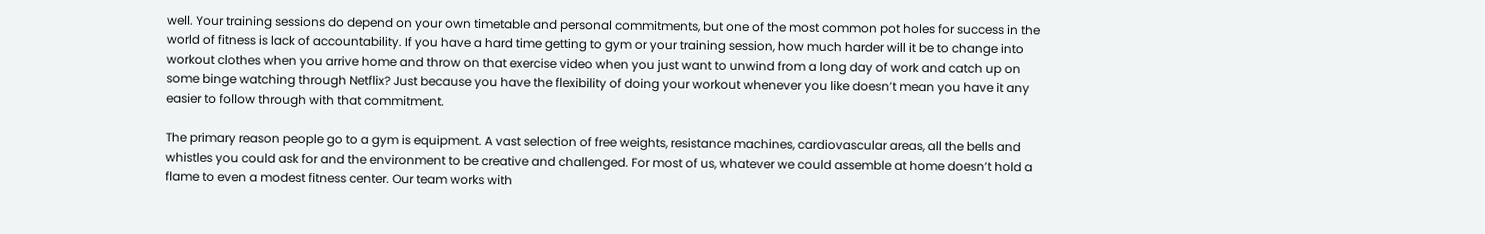well. Your training sessions do depend on your own timetable and personal commitments, but one of the most common pot holes for success in the world of fitness is lack of accountability. If you have a hard time getting to gym or your training session, how much harder will it be to change into workout clothes when you arrive home and throw on that exercise video when you just want to unwind from a long day of work and catch up on some binge watching through Netflix? Just because you have the flexibility of doing your workout whenever you like doesn’t mean you have it any easier to follow through with that commitment.

The primary reason people go to a gym is equipment. A vast selection of free weights, resistance machines, cardiovascular areas, all the bells and whistles you could ask for and the environment to be creative and challenged. For most of us, whatever we could assemble at home doesn’t hold a flame to even a modest fitness center. Our team works with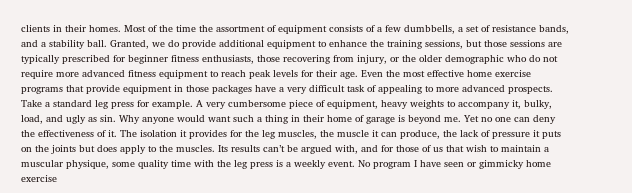clients in their homes. Most of the time the assortment of equipment consists of a few dumbbells, a set of resistance bands, and a stability ball. Granted, we do provide additional equipment to enhance the training sessions, but those sessions are typically prescribed for beginner fitness enthusiasts, those recovering from injury, or the older demographic who do not require more advanced fitness equipment to reach peak levels for their age. Even the most effective home exercise programs that provide equipment in those packages have a very difficult task of appealing to more advanced prospects. Take a standard leg press for example. A very cumbersome piece of equipment, heavy weights to accompany it, bulky, load, and ugly as sin. Why anyone would want such a thing in their home of garage is beyond me. Yet no one can deny the effectiveness of it. The isolation it provides for the leg muscles, the muscle it can produce, the lack of pressure it puts on the joints but does apply to the muscles. Its results can’t be argued with, and for those of us that wish to maintain a muscular physique, some quality time with the leg press is a weekly event. No program I have seen or gimmicky home exercise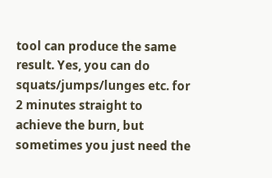tool can produce the same result. Yes, you can do squats/jumps/lunges etc. for 2 minutes straight to achieve the burn, but sometimes you just need the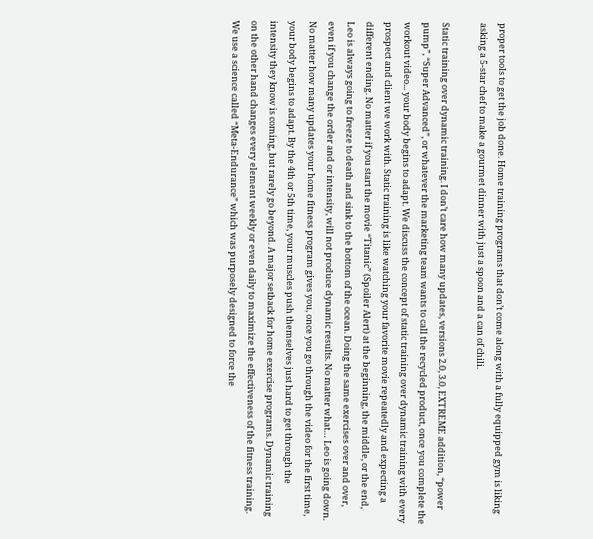proper tools to get the job done. Home training programs that don’t come along with a fully equipped gym is liking asking a 5-star chef to make a gourmet dinner with just a spoon and a can of chili.

Static training over dynamic training. I don’t care how many updates, versions 2.0, 3.0, EXTREME addition, “power pump”, “Super Advanced”, or whatever the marketing team wants to call the recycled product, once you complete the workout video... your body begins to adapt. We discuss the concept of static training over dynamic training with every prospect and client we work with. Static training is like watching your favorite movie repeatedly and expecting a different ending. No matter if you start the movie “Titanic” (Spoiler Alert) at the beginning, the middle, or the end, Leo is always going to freeze to death and sink to the bottom of the ocean. Doing the same exercises over and over, even if you change the order and or intensity, will not produce dynamic results. No matter what… Leo is going down. No matter how many updates your home fitness program gives you, once you go through the video for the first time, your body begins to adapt. By the 4th or 5th time, your muscles push themselves just hard to get through the intensity they know is coming, but rarely go beyond. A major setback for home exercise programs. Dynamic training on the other hand changes every element weekly or even daily to maximize the effectiveness of the fitness training. We use a science called “Meta-Endurance” which was purposely designed to force the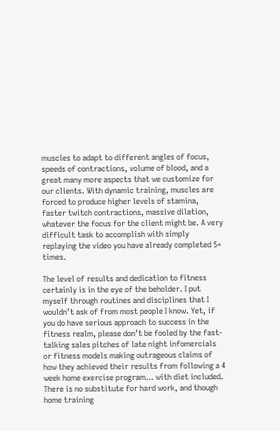muscles to adapt to different angles of focus, speeds of contractions, volume of blood, and a great many more aspects that we customize for our clients. With dynamic training, muscles are forced to produce higher levels of stamina, faster twitch contractions, massive dilation, whatever the focus for the client might be. A very difficult task to accomplish with simply replaying the video you have already completed 5+ times.

The level of results and dedication to fitness certainly is in the eye of the beholder. I put myself through routines and disciplines that I wouldn’t ask of from most people I know. Yet, if you do have serious approach to success in the fitness realm, please don’t be fooled by the fast-talking sales pitches of late night infomercials or fitness models making outrageous claims of how they achieved their results from following a 4 week home exercise program… with diet included. There is no substitute for hard work, and though home training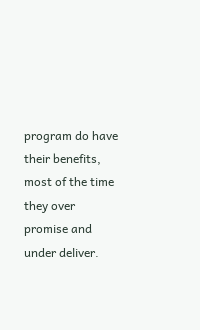program do have their benefits, most of the time they over promise and under deliver.